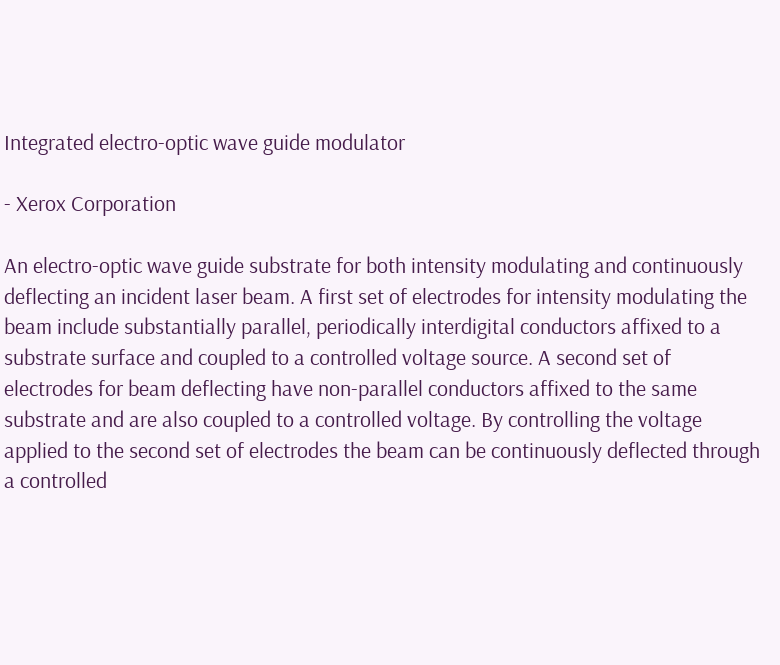Integrated electro-optic wave guide modulator

- Xerox Corporation

An electro-optic wave guide substrate for both intensity modulating and continuously deflecting an incident laser beam. A first set of electrodes for intensity modulating the beam include substantially parallel, periodically interdigital conductors affixed to a substrate surface and coupled to a controlled voltage source. A second set of electrodes for beam deflecting have non-parallel conductors affixed to the same substrate and are also coupled to a controlled voltage. By controlling the voltage applied to the second set of electrodes the beam can be continuously deflected through a controlled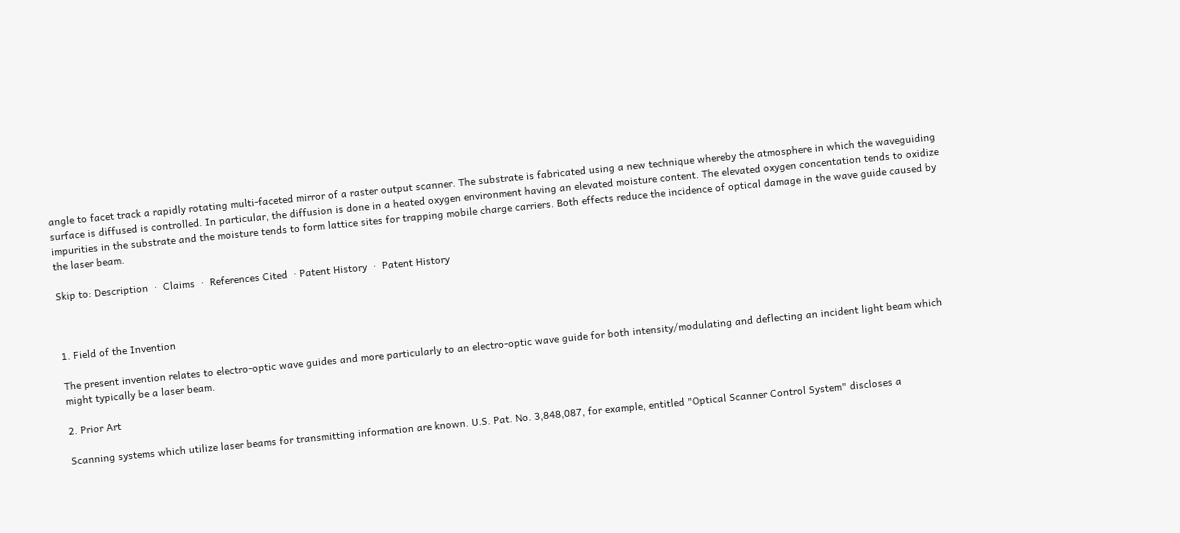angle to facet track a rapidly rotating multi-faceted mirror of a raster output scanner. The substrate is fabricated using a new technique whereby the atmosphere in which the waveguiding surface is diffused is controlled. In particular, the diffusion is done in a heated oxygen environment having an elevated moisture content. The elevated oxygen concentation tends to oxidize impurities in the substrate and the moisture tends to form lattice sites for trapping mobile charge carriers. Both effects reduce the incidence of optical damage in the wave guide caused by the laser beam.

Skip to: Description  ·  Claims  ·  References Cited  · Patent History  ·  Patent History



1. Field of the Invention

The present invention relates to electro-optic wave guides and more particularly to an electro-optic wave guide for both intensity/modulating and deflecting an incident light beam which might typically be a laser beam.

2. Prior Art

Scanning systems which utilize laser beams for transmitting information are known. U.S. Pat. No. 3,848,087, for example, entitled "Optical Scanner Control System" discloses a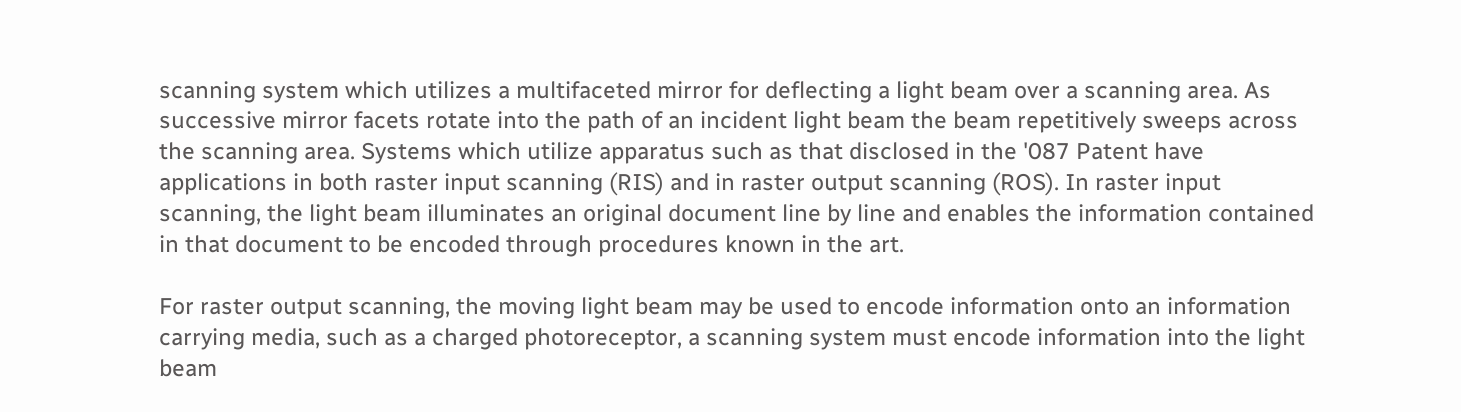scanning system which utilizes a multifaceted mirror for deflecting a light beam over a scanning area. As successive mirror facets rotate into the path of an incident light beam the beam repetitively sweeps across the scanning area. Systems which utilize apparatus such as that disclosed in the '087 Patent have applications in both raster input scanning (RIS) and in raster output scanning (ROS). In raster input scanning, the light beam illuminates an original document line by line and enables the information contained in that document to be encoded through procedures known in the art.

For raster output scanning, the moving light beam may be used to encode information onto an information carrying media, such as a charged photoreceptor, a scanning system must encode information into the light beam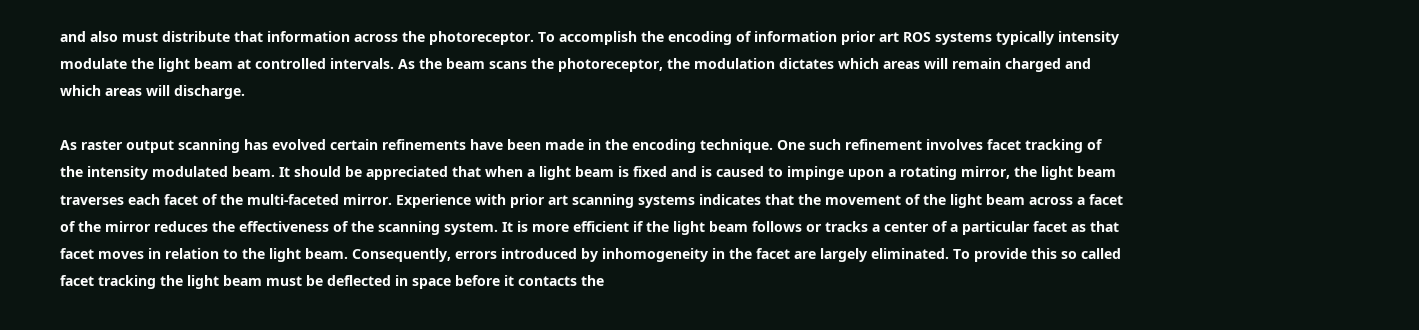and also must distribute that information across the photoreceptor. To accomplish the encoding of information prior art ROS systems typically intensity modulate the light beam at controlled intervals. As the beam scans the photoreceptor, the modulation dictates which areas will remain charged and which areas will discharge.

As raster output scanning has evolved certain refinements have been made in the encoding technique. One such refinement involves facet tracking of the intensity modulated beam. It should be appreciated that when a light beam is fixed and is caused to impinge upon a rotating mirror, the light beam traverses each facet of the multi-faceted mirror. Experience with prior art scanning systems indicates that the movement of the light beam across a facet of the mirror reduces the effectiveness of the scanning system. It is more efficient if the light beam follows or tracks a center of a particular facet as that facet moves in relation to the light beam. Consequently, errors introduced by inhomogeneity in the facet are largely eliminated. To provide this so called facet tracking the light beam must be deflected in space before it contacts the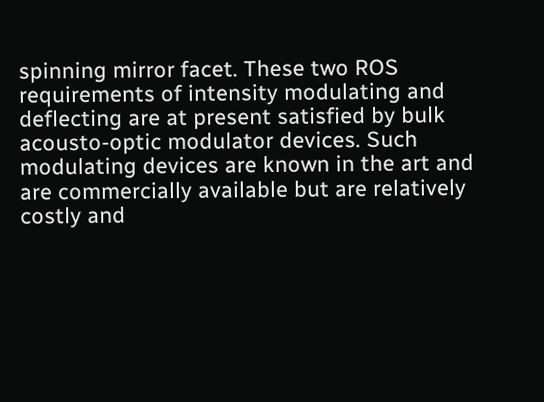spinning mirror facet. These two ROS requirements of intensity modulating and deflecting are at present satisfied by bulk acousto-optic modulator devices. Such modulating devices are known in the art and are commercially available but are relatively costly and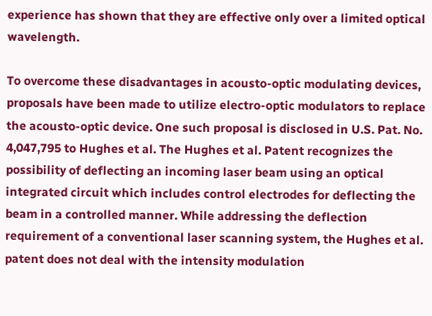experience has shown that they are effective only over a limited optical wavelength.

To overcome these disadvantages in acousto-optic modulating devices, proposals have been made to utilize electro-optic modulators to replace the acousto-optic device. One such proposal is disclosed in U.S. Pat. No. 4,047,795 to Hughes et al. The Hughes et al. Patent recognizes the possibility of deflecting an incoming laser beam using an optical integrated circuit which includes control electrodes for deflecting the beam in a controlled manner. While addressing the deflection requirement of a conventional laser scanning system, the Hughes et al. patent does not deal with the intensity modulation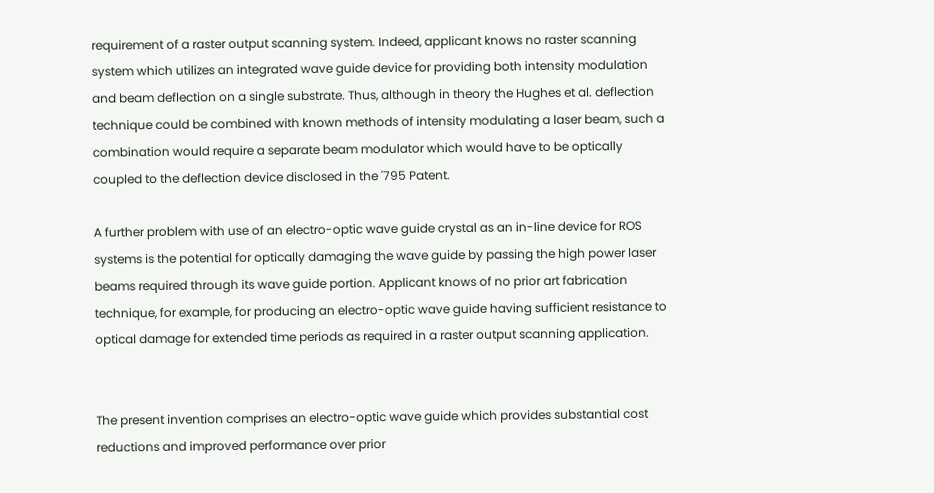requirement of a raster output scanning system. Indeed, applicant knows no raster scanning system which utilizes an integrated wave guide device for providing both intensity modulation and beam deflection on a single substrate. Thus, although in theory the Hughes et al. deflection technique could be combined with known methods of intensity modulating a laser beam, such a combination would require a separate beam modulator which would have to be optically coupled to the deflection device disclosed in the '795 Patent.

A further problem with use of an electro-optic wave guide crystal as an in-line device for ROS systems is the potential for optically damaging the wave guide by passing the high power laser beams required through its wave guide portion. Applicant knows of no prior art fabrication technique, for example, for producing an electro-optic wave guide having sufficient resistance to optical damage for extended time periods as required in a raster output scanning application.


The present invention comprises an electro-optic wave guide which provides substantial cost reductions and improved performance over prior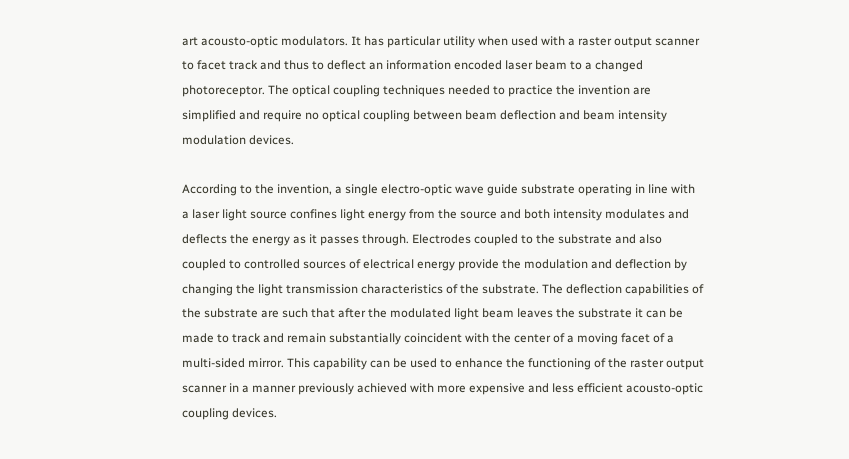art acousto-optic modulators. It has particular utility when used with a raster output scanner to facet track and thus to deflect an information encoded laser beam to a changed photoreceptor. The optical coupling techniques needed to practice the invention are simplified and require no optical coupling between beam deflection and beam intensity modulation devices.

According to the invention, a single electro-optic wave guide substrate operating in line with a laser light source confines light energy from the source and both intensity modulates and deflects the energy as it passes through. Electrodes coupled to the substrate and also coupled to controlled sources of electrical energy provide the modulation and deflection by changing the light transmission characteristics of the substrate. The deflection capabilities of the substrate are such that after the modulated light beam leaves the substrate it can be made to track and remain substantially coincident with the center of a moving facet of a multi-sided mirror. This capability can be used to enhance the functioning of the raster output scanner in a manner previously achieved with more expensive and less efficient acousto-optic coupling devices.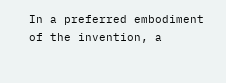In a preferred embodiment of the invention, a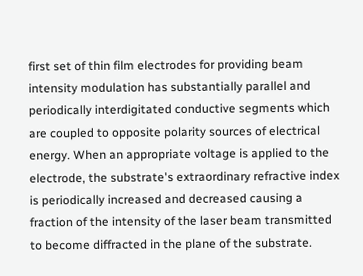first set of thin film electrodes for providing beam intensity modulation has substantially parallel and periodically interdigitated conductive segments which are coupled to opposite polarity sources of electrical energy. When an appropriate voltage is applied to the electrode, the substrate's extraordinary refractive index is periodically increased and decreased causing a fraction of the intensity of the laser beam transmitted to become diffracted in the plane of the substrate.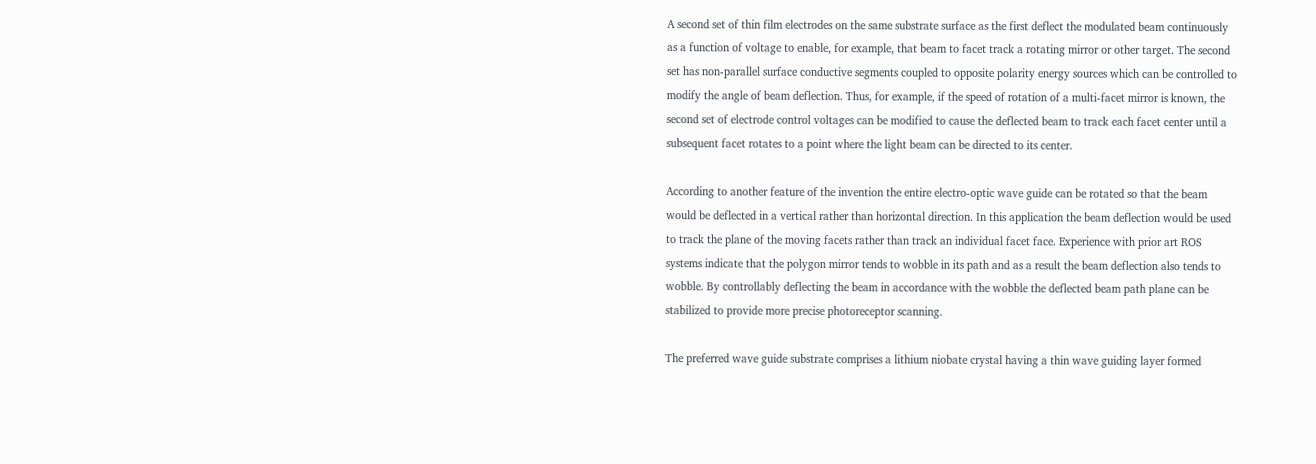A second set of thin film electrodes on the same substrate surface as the first deflect the modulated beam continuously as a function of voltage to enable, for example, that beam to facet track a rotating mirror or other target. The second set has non-parallel surface conductive segments coupled to opposite polarity energy sources which can be controlled to modify the angle of beam deflection. Thus, for example, if the speed of rotation of a multi-facet mirror is known, the second set of electrode control voltages can be modified to cause the deflected beam to track each facet center until a subsequent facet rotates to a point where the light beam can be directed to its center.

According to another feature of the invention the entire electro-optic wave guide can be rotated so that the beam would be deflected in a vertical rather than horizontal direction. In this application the beam deflection would be used to track the plane of the moving facets rather than track an individual facet face. Experience with prior art ROS systems indicate that the polygon mirror tends to wobble in its path and as a result the beam deflection also tends to wobble. By controllably deflecting the beam in accordance with the wobble the deflected beam path plane can be stabilized to provide more precise photoreceptor scanning.

The preferred wave guide substrate comprises a lithium niobate crystal having a thin wave guiding layer formed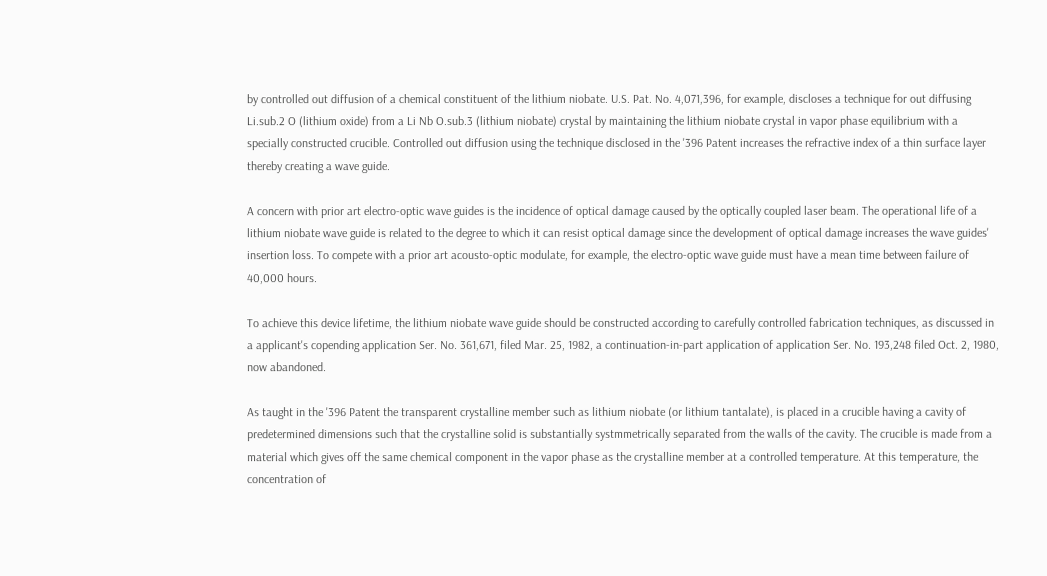by controlled out diffusion of a chemical constituent of the lithium niobate. U.S. Pat. No. 4,071,396, for example, discloses a technique for out diffusing Li.sub.2 O (lithium oxide) from a Li Nb O.sub.3 (lithium niobate) crystal by maintaining the lithium niobate crystal in vapor phase equilibrium with a specially constructed crucible. Controlled out diffusion using the technique disclosed in the '396 Patent increases the refractive index of a thin surface layer thereby creating a wave guide.

A concern with prior art electro-optic wave guides is the incidence of optical damage caused by the optically coupled laser beam. The operational life of a lithium niobate wave guide is related to the degree to which it can resist optical damage since the development of optical damage increases the wave guides' insertion loss. To compete with a prior art acousto-optic modulate, for example, the electro-optic wave guide must have a mean time between failure of 40,000 hours.

To achieve this device lifetime, the lithium niobate wave guide should be constructed according to carefully controlled fabrication techniques, as discussed in a applicant's copending application Ser. No. 361,671, filed Mar. 25, 1982, a continuation-in-part application of application Ser. No. 193,248 filed Oct. 2, 1980, now abandoned.

As taught in the '396 Patent the transparent crystalline member such as lithium niobate (or lithium tantalate), is placed in a crucible having a cavity of predetermined dimensions such that the crystalline solid is substantially systmmetrically separated from the walls of the cavity. The crucible is made from a material which gives off the same chemical component in the vapor phase as the crystalline member at a controlled temperature. At this temperature, the concentration of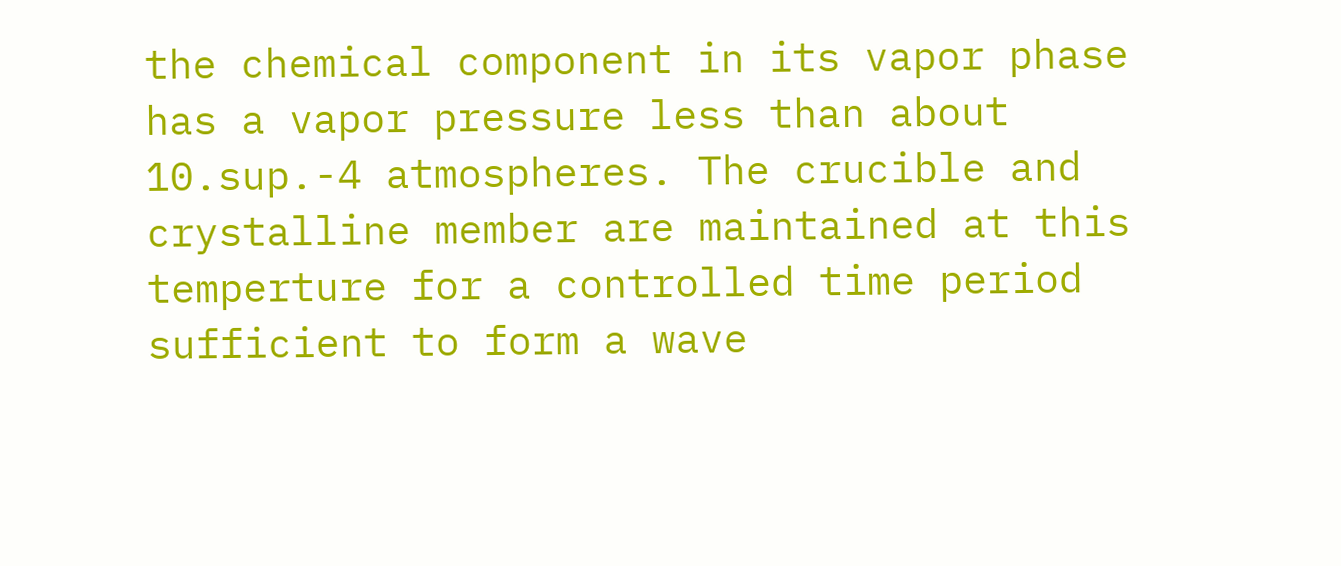the chemical component in its vapor phase has a vapor pressure less than about 10.sup.-4 atmospheres. The crucible and crystalline member are maintained at this temperture for a controlled time period sufficient to form a wave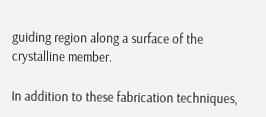guiding region along a surface of the crystalline member.

In addition to these fabrication techniques,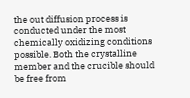the out diffusion process is conducted under the most chemically oxidizing conditions possible. Both the crystalline member and the crucible should be free from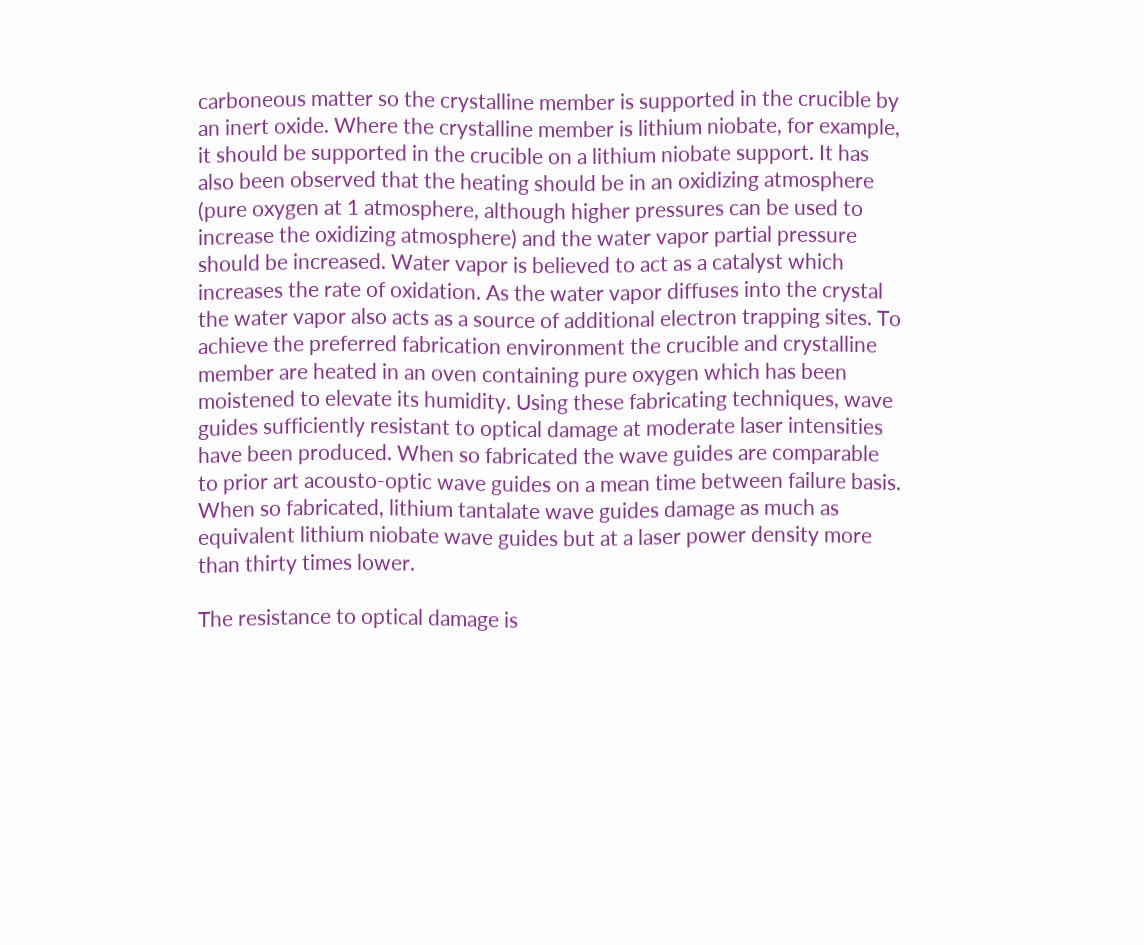carboneous matter so the crystalline member is supported in the crucible by an inert oxide. Where the crystalline member is lithium niobate, for example, it should be supported in the crucible on a lithium niobate support. It has also been observed that the heating should be in an oxidizing atmosphere (pure oxygen at 1 atmosphere, although higher pressures can be used to increase the oxidizing atmosphere) and the water vapor partial pressure should be increased. Water vapor is believed to act as a catalyst which increases the rate of oxidation. As the water vapor diffuses into the crystal the water vapor also acts as a source of additional electron trapping sites. To achieve the preferred fabrication environment the crucible and crystalline member are heated in an oven containing pure oxygen which has been moistened to elevate its humidity. Using these fabricating techniques, wave guides sufficiently resistant to optical damage at moderate laser intensities have been produced. When so fabricated the wave guides are comparable to prior art acousto-optic wave guides on a mean time between failure basis. When so fabricated, lithium tantalate wave guides damage as much as equivalent lithium niobate wave guides but at a laser power density more than thirty times lower.

The resistance to optical damage is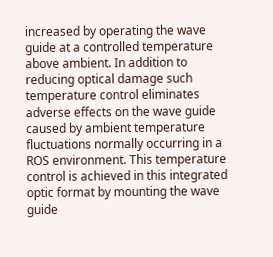increased by operating the wave guide at a controlled temperature above ambient. In addition to reducing optical damage such temperature control eliminates adverse effects on the wave guide caused by ambient temperature fluctuations normally occurring in a ROS environment. This temperature control is achieved in this integrated optic format by mounting the wave guide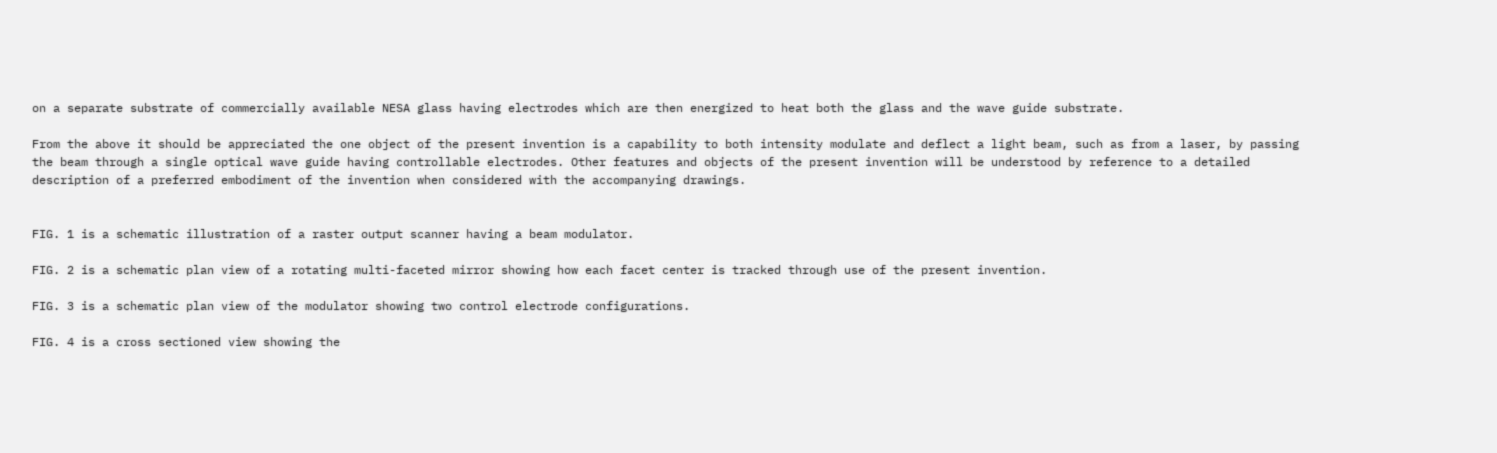on a separate substrate of commercially available NESA glass having electrodes which are then energized to heat both the glass and the wave guide substrate.

From the above it should be appreciated the one object of the present invention is a capability to both intensity modulate and deflect a light beam, such as from a laser, by passing the beam through a single optical wave guide having controllable electrodes. Other features and objects of the present invention will be understood by reference to a detailed description of a preferred embodiment of the invention when considered with the accompanying drawings.


FIG. 1 is a schematic illustration of a raster output scanner having a beam modulator.

FIG. 2 is a schematic plan view of a rotating multi-faceted mirror showing how each facet center is tracked through use of the present invention.

FIG. 3 is a schematic plan view of the modulator showing two control electrode configurations.

FIG. 4 is a cross sectioned view showing the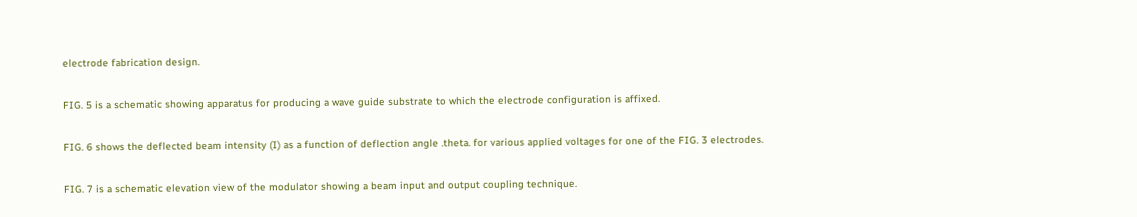electrode fabrication design.

FIG. 5 is a schematic showing apparatus for producing a wave guide substrate to which the electrode configuration is affixed.

FIG. 6 shows the deflected beam intensity (I) as a function of deflection angle .theta. for various applied voltages for one of the FIG. 3 electrodes.

FIG. 7 is a schematic elevation view of the modulator showing a beam input and output coupling technique.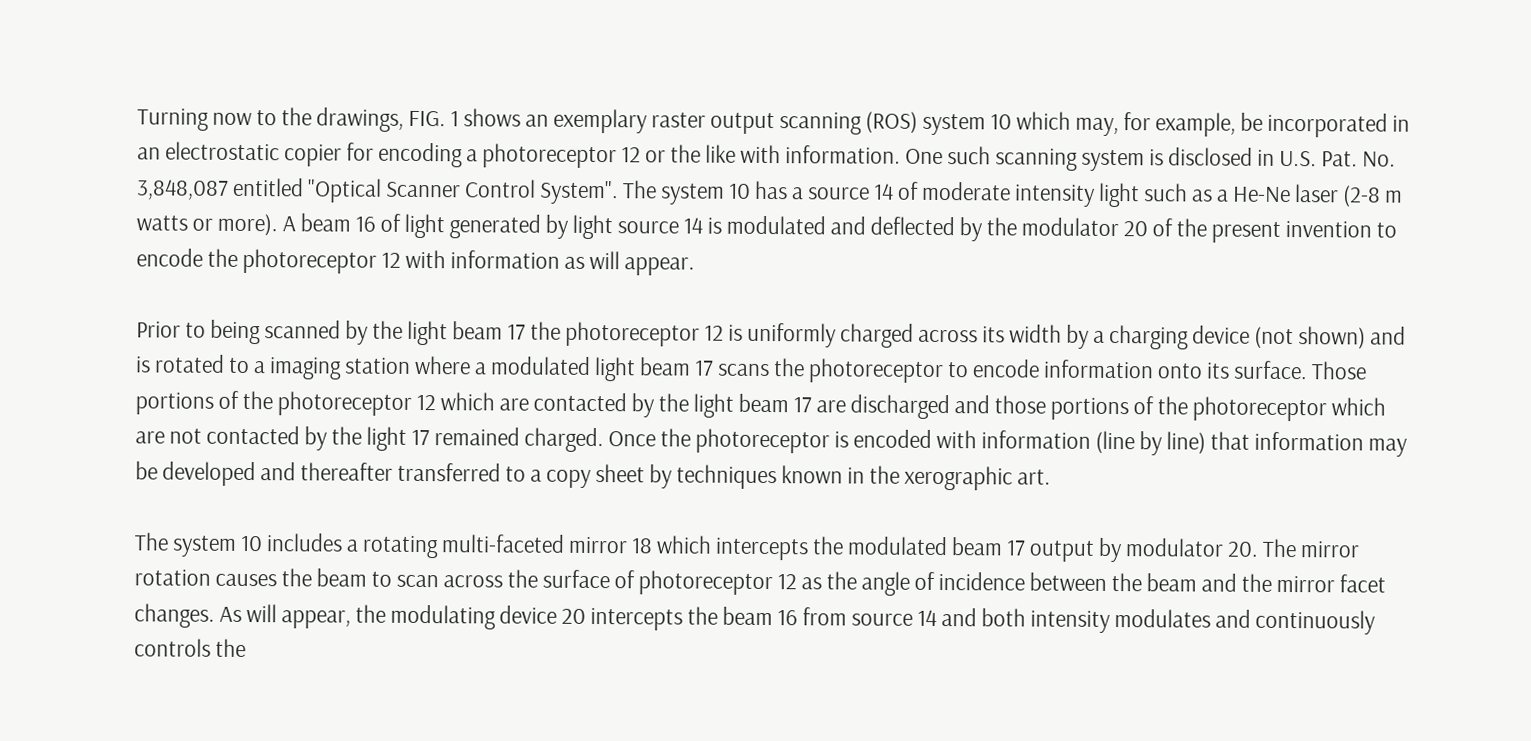Turning now to the drawings, FIG. 1 shows an exemplary raster output scanning (ROS) system 10 which may, for example, be incorporated in an electrostatic copier for encoding a photoreceptor 12 or the like with information. One such scanning system is disclosed in U.S. Pat. No. 3,848,087 entitled "Optical Scanner Control System". The system 10 has a source 14 of moderate intensity light such as a He-Ne laser (2-8 m watts or more). A beam 16 of light generated by light source 14 is modulated and deflected by the modulator 20 of the present invention to encode the photoreceptor 12 with information as will appear.

Prior to being scanned by the light beam 17 the photoreceptor 12 is uniformly charged across its width by a charging device (not shown) and is rotated to a imaging station where a modulated light beam 17 scans the photoreceptor to encode information onto its surface. Those portions of the photoreceptor 12 which are contacted by the light beam 17 are discharged and those portions of the photoreceptor which are not contacted by the light 17 remained charged. Once the photoreceptor is encoded with information (line by line) that information may be developed and thereafter transferred to a copy sheet by techniques known in the xerographic art.

The system 10 includes a rotating multi-faceted mirror 18 which intercepts the modulated beam 17 output by modulator 20. The mirror rotation causes the beam to scan across the surface of photoreceptor 12 as the angle of incidence between the beam and the mirror facet changes. As will appear, the modulating device 20 intercepts the beam 16 from source 14 and both intensity modulates and continuously controls the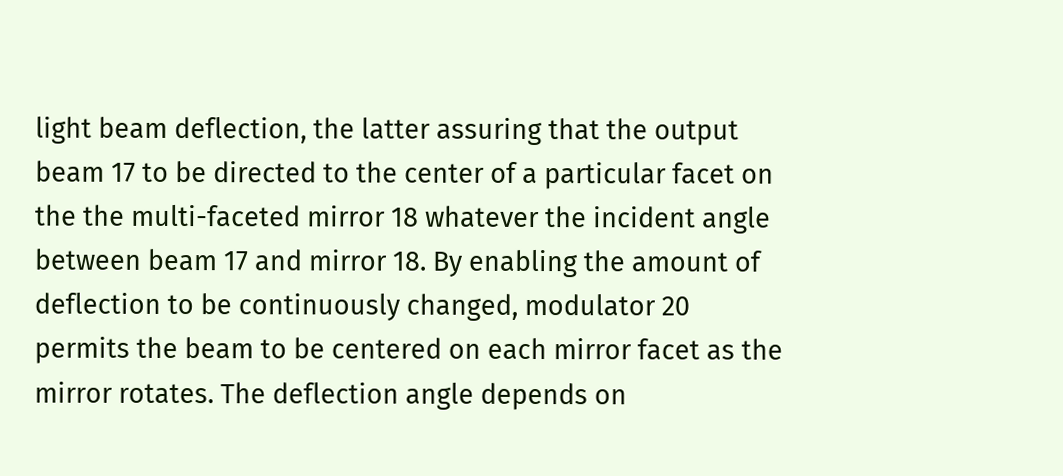light beam deflection, the latter assuring that the output beam 17 to be directed to the center of a particular facet on the the multi-faceted mirror 18 whatever the incident angle between beam 17 and mirror 18. By enabling the amount of deflection to be continuously changed, modulator 20 permits the beam to be centered on each mirror facet as the mirror rotates. The deflection angle depends on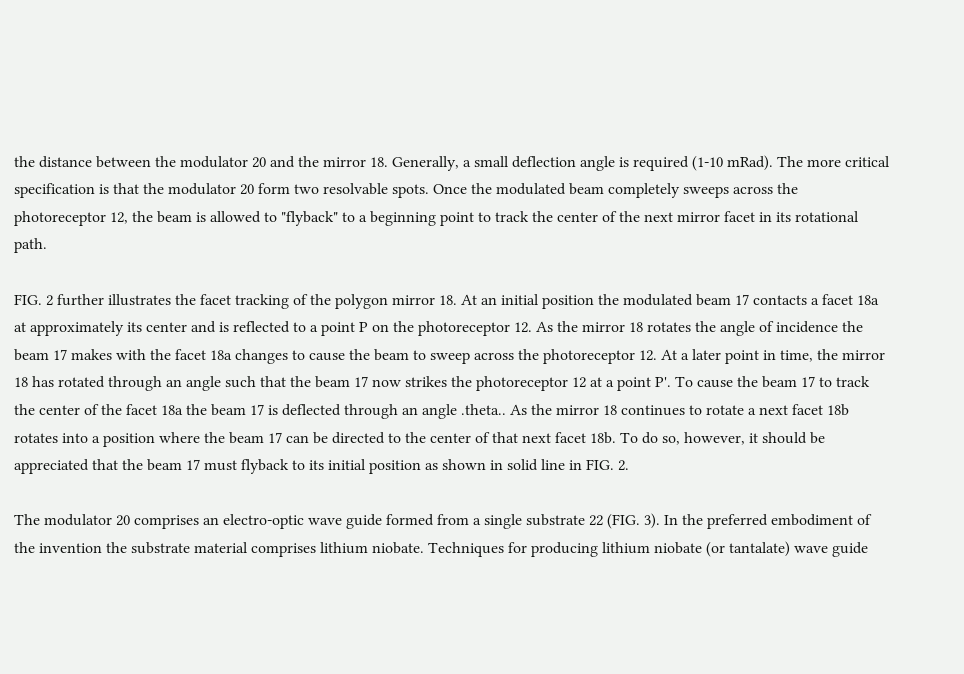the distance between the modulator 20 and the mirror 18. Generally, a small deflection angle is required (1-10 mRad). The more critical specification is that the modulator 20 form two resolvable spots. Once the modulated beam completely sweeps across the photoreceptor 12, the beam is allowed to "flyback" to a beginning point to track the center of the next mirror facet in its rotational path.

FIG. 2 further illustrates the facet tracking of the polygon mirror 18. At an initial position the modulated beam 17 contacts a facet 18a at approximately its center and is reflected to a point P on the photoreceptor 12. As the mirror 18 rotates the angle of incidence the beam 17 makes with the facet 18a changes to cause the beam to sweep across the photoreceptor 12. At a later point in time, the mirror 18 has rotated through an angle such that the beam 17 now strikes the photoreceptor 12 at a point P'. To cause the beam 17 to track the center of the facet 18a the beam 17 is deflected through an angle .theta.. As the mirror 18 continues to rotate a next facet 18b rotates into a position where the beam 17 can be directed to the center of that next facet 18b. To do so, however, it should be appreciated that the beam 17 must flyback to its initial position as shown in solid line in FIG. 2.

The modulator 20 comprises an electro-optic wave guide formed from a single substrate 22 (FIG. 3). In the preferred embodiment of the invention the substrate material comprises lithium niobate. Techniques for producing lithium niobate (or tantalate) wave guide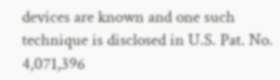devices are known and one such technique is disclosed in U.S. Pat. No. 4,071,396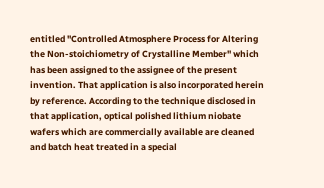entitled "Controlled Atmosphere Process for Altering the Non-stoichiometry of Crystalline Member" which has been assigned to the assignee of the present invention. That application is also incorporated herein by reference. According to the technique disclosed in that application, optical polished lithium niobate wafers which are commercially available are cleaned and batch heat treated in a special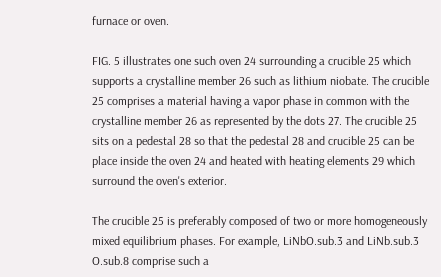furnace or oven.

FIG. 5 illustrates one such oven 24 surrounding a crucible 25 which supports a crystalline member 26 such as lithium niobate. The crucible 25 comprises a material having a vapor phase in common with the crystalline member 26 as represented by the dots 27. The crucible 25 sits on a pedestal 28 so that the pedestal 28 and crucible 25 can be place inside the oven 24 and heated with heating elements 29 which surround the oven's exterior.

The crucible 25 is preferably composed of two or more homogeneously mixed equilibrium phases. For example, LiNbO.sub.3 and LiNb.sub.3 O.sub.8 comprise such a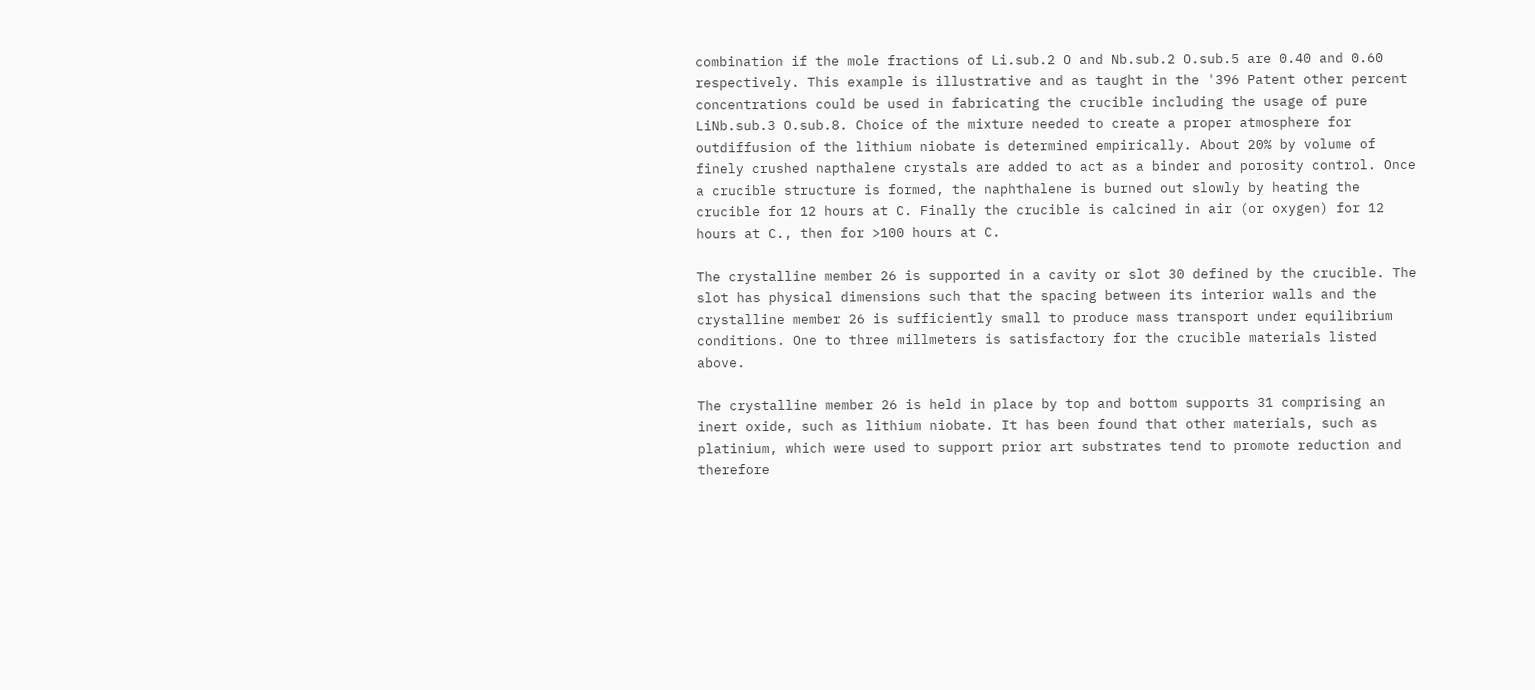combination if the mole fractions of Li.sub.2 O and Nb.sub.2 O.sub.5 are 0.40 and 0.60 respectively. This example is illustrative and as taught in the '396 Patent other percent concentrations could be used in fabricating the crucible including the usage of pure LiNb.sub.3 O.sub.8. Choice of the mixture needed to create a proper atmosphere for outdiffusion of the lithium niobate is determined empirically. About 20% by volume of finely crushed napthalene crystals are added to act as a binder and porosity control. Once a crucible structure is formed, the naphthalene is burned out slowly by heating the crucible for 12 hours at C. Finally the crucible is calcined in air (or oxygen) for 12 hours at C., then for >100 hours at C.

The crystalline member 26 is supported in a cavity or slot 30 defined by the crucible. The slot has physical dimensions such that the spacing between its interior walls and the crystalline member 26 is sufficiently small to produce mass transport under equilibrium conditions. One to three millmeters is satisfactory for the crucible materials listed above.

The crystalline member 26 is held in place by top and bottom supports 31 comprising an inert oxide, such as lithium niobate. It has been found that other materials, such as platinium, which were used to support prior art substrates tend to promote reduction and therefore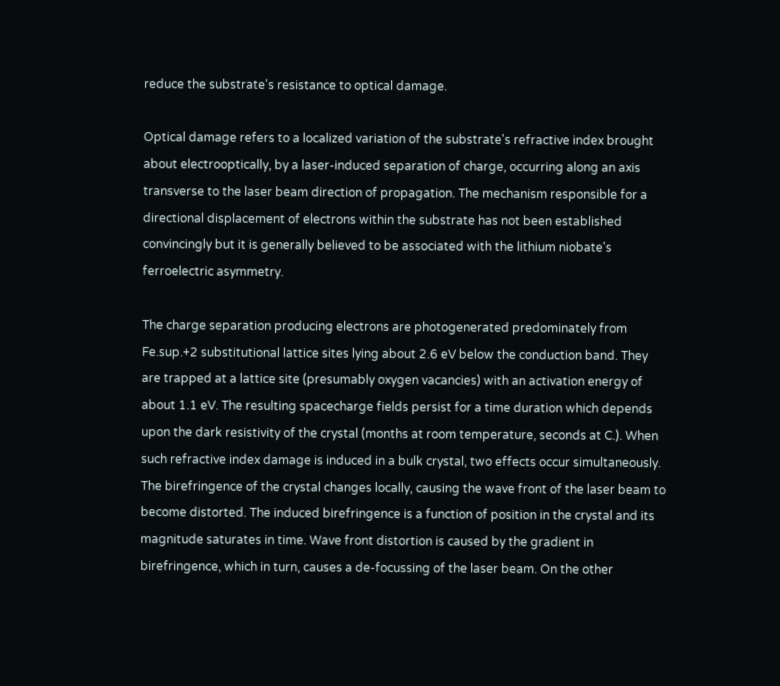reduce the substrate's resistance to optical damage.

Optical damage refers to a localized variation of the substrate's refractive index brought about electrooptically, by a laser-induced separation of charge, occurring along an axis transverse to the laser beam direction of propagation. The mechanism responsible for a directional displacement of electrons within the substrate has not been established convincingly but it is generally believed to be associated with the lithium niobate's ferroelectric asymmetry.

The charge separation producing electrons are photogenerated predominately from Fe.sup.+2 substitutional lattice sites lying about 2.6 eV below the conduction band. They are trapped at a lattice site (presumably oxygen vacancies) with an activation energy of about 1.1 eV. The resulting spacecharge fields persist for a time duration which depends upon the dark resistivity of the crystal (months at room temperature, seconds at C.). When such refractive index damage is induced in a bulk crystal, two effects occur simultaneously. The birefringence of the crystal changes locally, causing the wave front of the laser beam to become distorted. The induced birefringence is a function of position in the crystal and its magnitude saturates in time. Wave front distortion is caused by the gradient in birefringence, which in turn, causes a de-focussing of the laser beam. On the other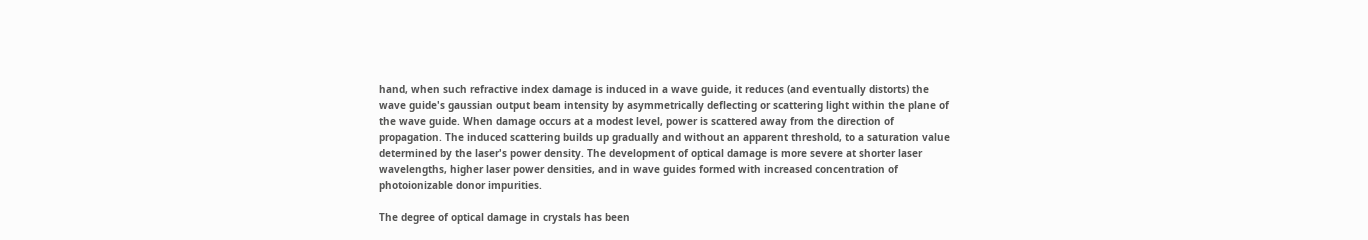hand, when such refractive index damage is induced in a wave guide, it reduces (and eventually distorts) the wave guide's gaussian output beam intensity by asymmetrically deflecting or scattering light within the plane of the wave guide. When damage occurs at a modest level, power is scattered away from the direction of propagation. The induced scattering builds up gradually and without an apparent threshold, to a saturation value determined by the laser's power density. The development of optical damage is more severe at shorter laser wavelengths, higher laser power densities, and in wave guides formed with increased concentration of photoionizable donor impurities.

The degree of optical damage in crystals has been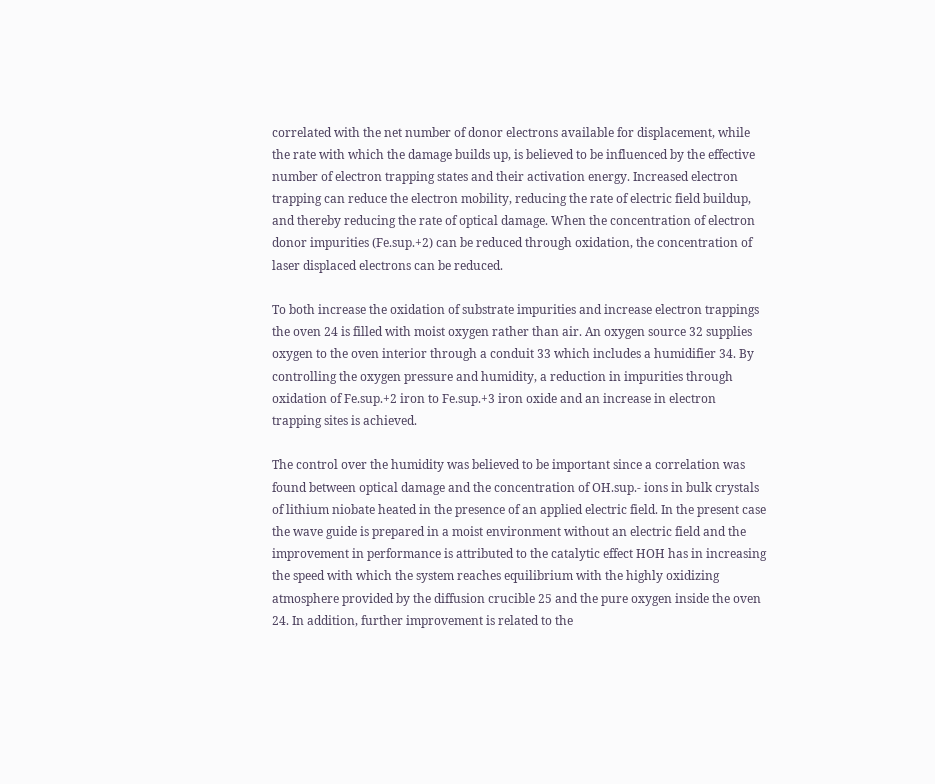correlated with the net number of donor electrons available for displacement, while the rate with which the damage builds up, is believed to be influenced by the effective number of electron trapping states and their activation energy. Increased electron trapping can reduce the electron mobility, reducing the rate of electric field buildup, and thereby reducing the rate of optical damage. When the concentration of electron donor impurities (Fe.sup.+2) can be reduced through oxidation, the concentration of laser displaced electrons can be reduced.

To both increase the oxidation of substrate impurities and increase electron trappings the oven 24 is filled with moist oxygen rather than air. An oxygen source 32 supplies oxygen to the oven interior through a conduit 33 which includes a humidifier 34. By controlling the oxygen pressure and humidity, a reduction in impurities through oxidation of Fe.sup.+2 iron to Fe.sup.+3 iron oxide and an increase in electron trapping sites is achieved.

The control over the humidity was believed to be important since a correlation was found between optical damage and the concentration of OH.sup.- ions in bulk crystals of lithium niobate heated in the presence of an applied electric field. In the present case the wave guide is prepared in a moist environment without an electric field and the improvement in performance is attributed to the catalytic effect HOH has in increasing the speed with which the system reaches equilibrium with the highly oxidizing atmosphere provided by the diffusion crucible 25 and the pure oxygen inside the oven 24. In addition, further improvement is related to the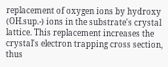replacement of oxygen ions by hydroxy (OH.sup.-) ions in the substrate's crystal lattice. This replacement increases the crystal's electron trapping cross section, thus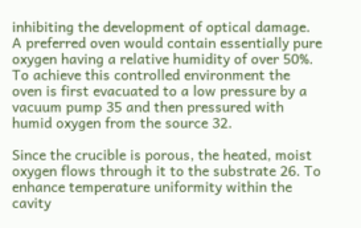inhibiting the development of optical damage. A preferred oven would contain essentially pure oxygen having a relative humidity of over 50%. To achieve this controlled environment the oven is first evacuated to a low pressure by a vacuum pump 35 and then pressured with humid oxygen from the source 32.

Since the crucible is porous, the heated, moist oxygen flows through it to the substrate 26. To enhance temperature uniformity within the cavity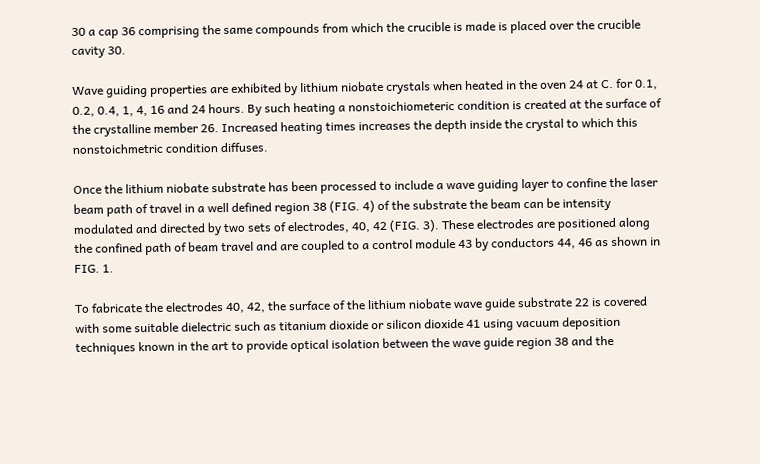30 a cap 36 comprising the same compounds from which the crucible is made is placed over the crucible cavity 30.

Wave guiding properties are exhibited by lithium niobate crystals when heated in the oven 24 at C. for 0.1, 0.2, 0.4, 1, 4, 16 and 24 hours. By such heating a nonstoichiometeric condition is created at the surface of the crystalline member 26. Increased heating times increases the depth inside the crystal to which this nonstoichmetric condition diffuses.

Once the lithium niobate substrate has been processed to include a wave guiding layer to confine the laser beam path of travel in a well defined region 38 (FIG. 4) of the substrate the beam can be intensity modulated and directed by two sets of electrodes, 40, 42 (FIG. 3). These electrodes are positioned along the confined path of beam travel and are coupled to a control module 43 by conductors 44, 46 as shown in FIG. 1.

To fabricate the electrodes 40, 42, the surface of the lithium niobate wave guide substrate 22 is covered with some suitable dielectric such as titanium dioxide or silicon dioxide 41 using vacuum deposition techniques known in the art to provide optical isolation between the wave guide region 38 and the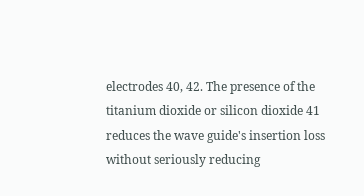electrodes 40, 42. The presence of the titanium dioxide or silicon dioxide 41 reduces the wave guide's insertion loss without seriously reducing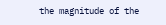the magnitude of the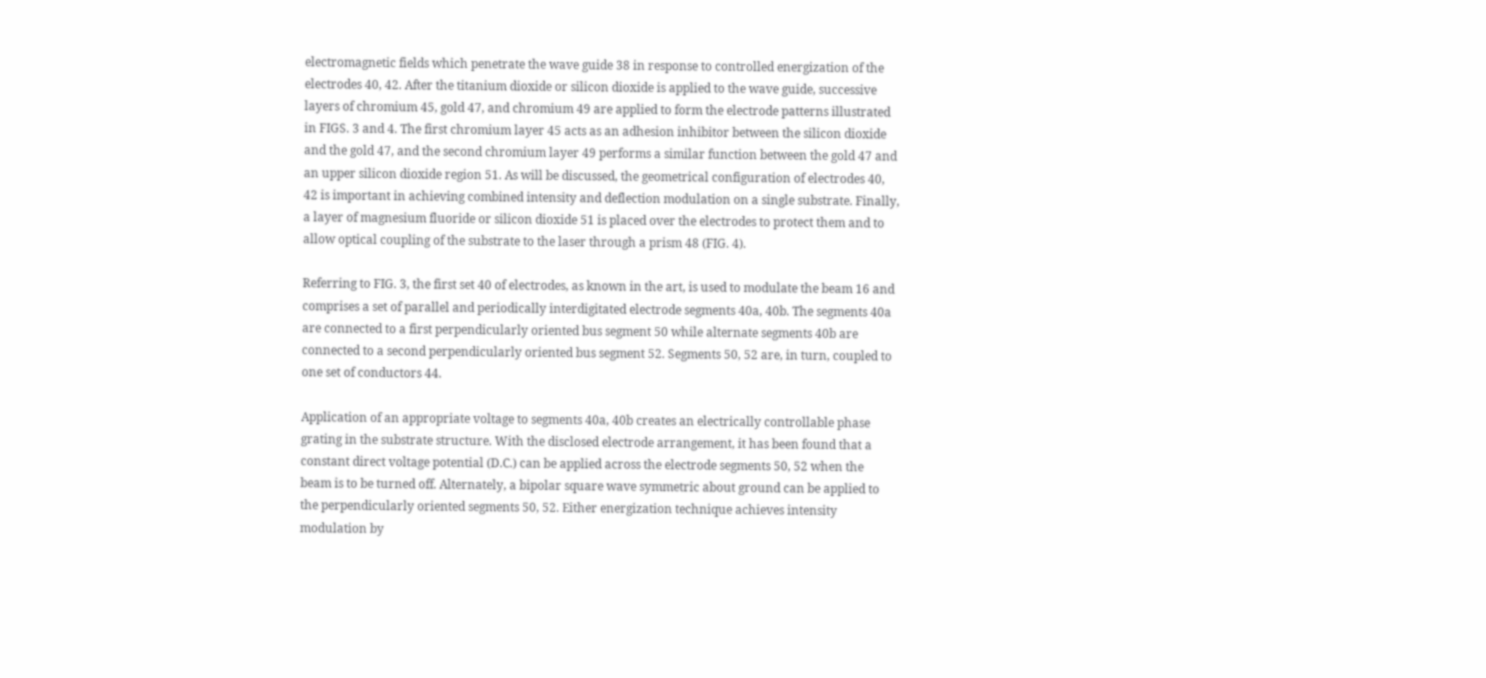electromagnetic fields which penetrate the wave guide 38 in response to controlled energization of the electrodes 40, 42. After the titanium dioxide or silicon dioxide is applied to the wave guide, successive layers of chromium 45, gold 47, and chromium 49 are applied to form the electrode patterns illustrated in FIGS. 3 and 4. The first chromium layer 45 acts as an adhesion inhibitor between the silicon dioxide and the gold 47, and the second chromium layer 49 performs a similar function between the gold 47 and an upper silicon dioxide region 51. As will be discussed, the geometrical configuration of electrodes 40, 42 is important in achieving combined intensity and deflection modulation on a single substrate. Finally, a layer of magnesium fluoride or silicon dioxide 51 is placed over the electrodes to protect them and to allow optical coupling of the substrate to the laser through a prism 48 (FIG. 4).

Referring to FIG. 3, the first set 40 of electrodes, as known in the art, is used to modulate the beam 16 and comprises a set of parallel and periodically interdigitated electrode segments 40a, 40b. The segments 40a are connected to a first perpendicularly oriented bus segment 50 while alternate segments 40b are connected to a second perpendicularly oriented bus segment 52. Segments 50, 52 are, in turn, coupled to one set of conductors 44.

Application of an appropriate voltage to segments 40a, 40b creates an electrically controllable phase grating in the substrate structure. With the disclosed electrode arrangement, it has been found that a constant direct voltage potential (D.C.) can be applied across the electrode segments 50, 52 when the beam is to be turned off. Alternately, a bipolar square wave symmetric about ground can be applied to the perpendicularly oriented segments 50, 52. Either energization technique achieves intensity modulation by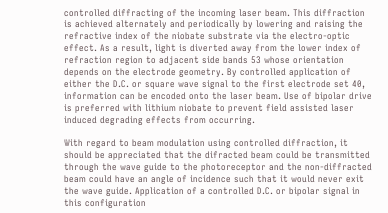controlled diffracting of the incoming laser beam. This diffraction is achieved alternately and periodically by lowering and raising the refractive index of the niobate substrate via the electro-optic effect. As a result, light is diverted away from the lower index of refraction region to adjacent side bands 53 whose orientation depends on the electrode geometry. By controlled application of either the D.C. or square wave signal to the first electrode set 40, information can be encoded onto the laser beam. Use of bipolar drive is preferred with lithium niobate to prevent field assisted laser induced degrading effects from occurring.

With regard to beam modulation using controlled diffraction, it should be appreciated that the difracted beam could be transmitted through the wave guide to the photoreceptor and the non-diffracted beam could have an angle of incidence such that it would never exit the wave guide. Application of a controlled D.C. or bipolar signal in this configuration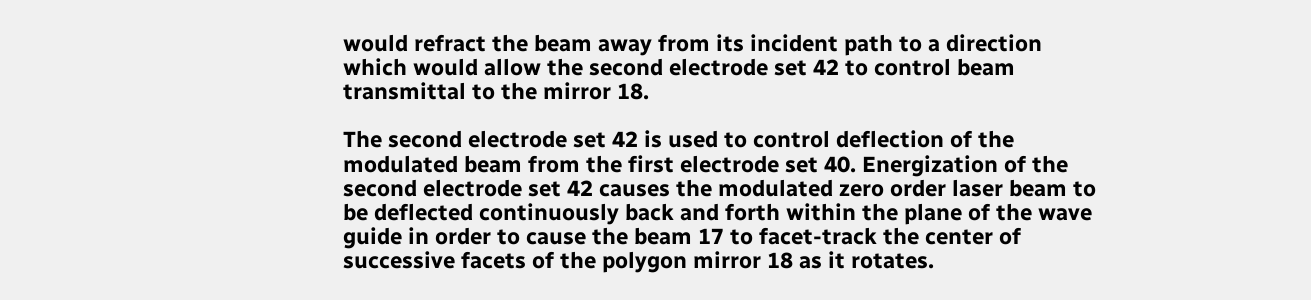would refract the beam away from its incident path to a direction which would allow the second electrode set 42 to control beam transmittal to the mirror 18.

The second electrode set 42 is used to control deflection of the modulated beam from the first electrode set 40. Energization of the second electrode set 42 causes the modulated zero order laser beam to be deflected continuously back and forth within the plane of the wave guide in order to cause the beam 17 to facet-track the center of successive facets of the polygon mirror 18 as it rotates.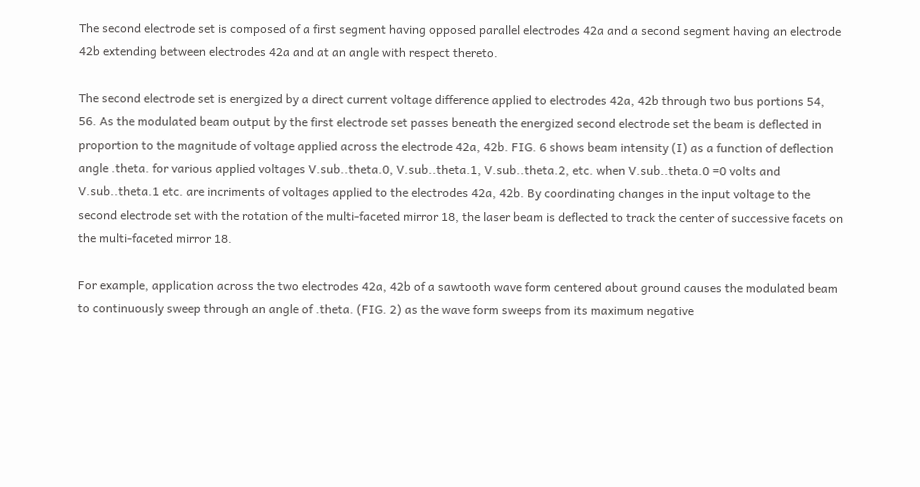The second electrode set is composed of a first segment having opposed parallel electrodes 42a and a second segment having an electrode 42b extending between electrodes 42a and at an angle with respect thereto.

The second electrode set is energized by a direct current voltage difference applied to electrodes 42a, 42b through two bus portions 54, 56. As the modulated beam output by the first electrode set passes beneath the energized second electrode set the beam is deflected in proportion to the magnitude of voltage applied across the electrode 42a, 42b. FIG. 6 shows beam intensity (I) as a function of deflection angle .theta. for various applied voltages V.sub..theta.0, V.sub..theta.1, V.sub..theta.2, etc. when V.sub..theta.0 =0 volts and V.sub..theta.1 etc. are incriments of voltages applied to the electrodes 42a, 42b. By coordinating changes in the input voltage to the second electrode set with the rotation of the multi-faceted mirror 18, the laser beam is deflected to track the center of successive facets on the multi-faceted mirror 18.

For example, application across the two electrodes 42a, 42b of a sawtooth wave form centered about ground causes the modulated beam to continuously sweep through an angle of .theta. (FIG. 2) as the wave form sweeps from its maximum negative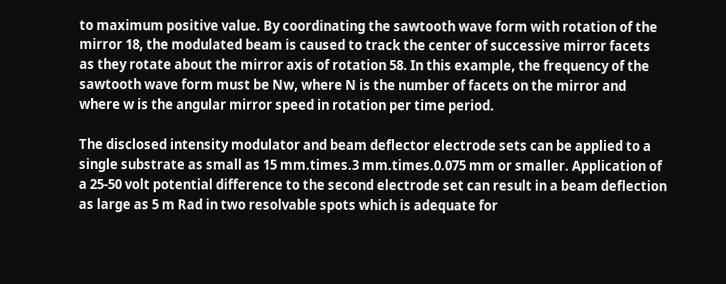to maximum positive value. By coordinating the sawtooth wave form with rotation of the mirror 18, the modulated beam is caused to track the center of successive mirror facets as they rotate about the mirror axis of rotation 58. In this example, the frequency of the sawtooth wave form must be Nw, where N is the number of facets on the mirror and where w is the angular mirror speed in rotation per time period.

The disclosed intensity modulator and beam deflector electrode sets can be applied to a single substrate as small as 15 mm.times.3 mm.times.0.075 mm or smaller. Application of a 25-50 volt potential difference to the second electrode set can result in a beam deflection as large as 5 m Rad in two resolvable spots which is adequate for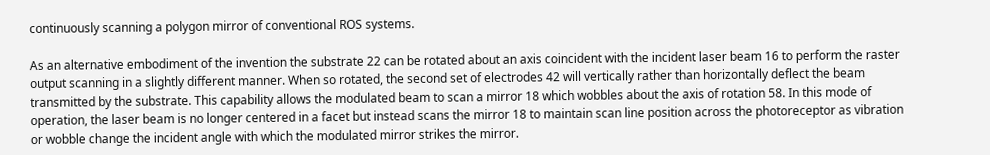continuously scanning a polygon mirror of conventional ROS systems.

As an alternative embodiment of the invention the substrate 22 can be rotated about an axis coincident with the incident laser beam 16 to perform the raster output scanning in a slightly different manner. When so rotated, the second set of electrodes 42 will vertically rather than horizontally deflect the beam transmitted by the substrate. This capability allows the modulated beam to scan a mirror 18 which wobbles about the axis of rotation 58. In this mode of operation, the laser beam is no longer centered in a facet but instead scans the mirror 18 to maintain scan line position across the photoreceptor as vibration or wobble change the incident angle with which the modulated mirror strikes the mirror.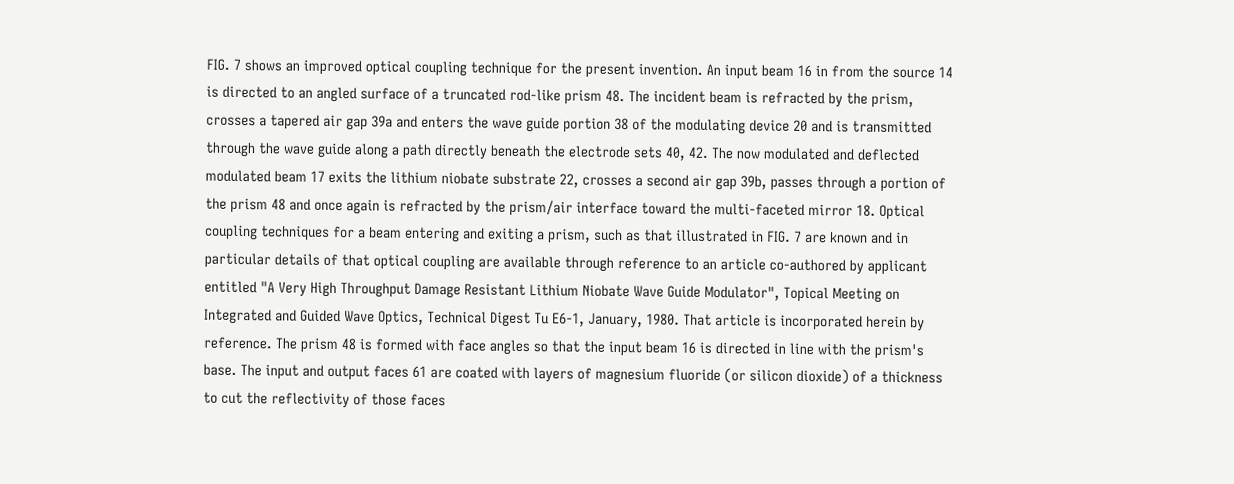FIG. 7 shows an improved optical coupling technique for the present invention. An input beam 16 in from the source 14 is directed to an angled surface of a truncated rod-like prism 48. The incident beam is refracted by the prism, crosses a tapered air gap 39a and enters the wave guide portion 38 of the modulating device 20 and is transmitted through the wave guide along a path directly beneath the electrode sets 40, 42. The now modulated and deflected modulated beam 17 exits the lithium niobate substrate 22, crosses a second air gap 39b, passes through a portion of the prism 48 and once again is refracted by the prism/air interface toward the multi-faceted mirror 18. Optical coupling techniques for a beam entering and exiting a prism, such as that illustrated in FIG. 7 are known and in particular details of that optical coupling are available through reference to an article co-authored by applicant entitled "A Very High Throughput Damage Resistant Lithium Niobate Wave Guide Modulator", Topical Meeting on Integrated and Guided Wave Optics, Technical Digest Tu E6-1, January, 1980. That article is incorporated herein by reference. The prism 48 is formed with face angles so that the input beam 16 is directed in line with the prism's base. The input and output faces 61 are coated with layers of magnesium fluoride (or silicon dioxide) of a thickness to cut the reflectivity of those faces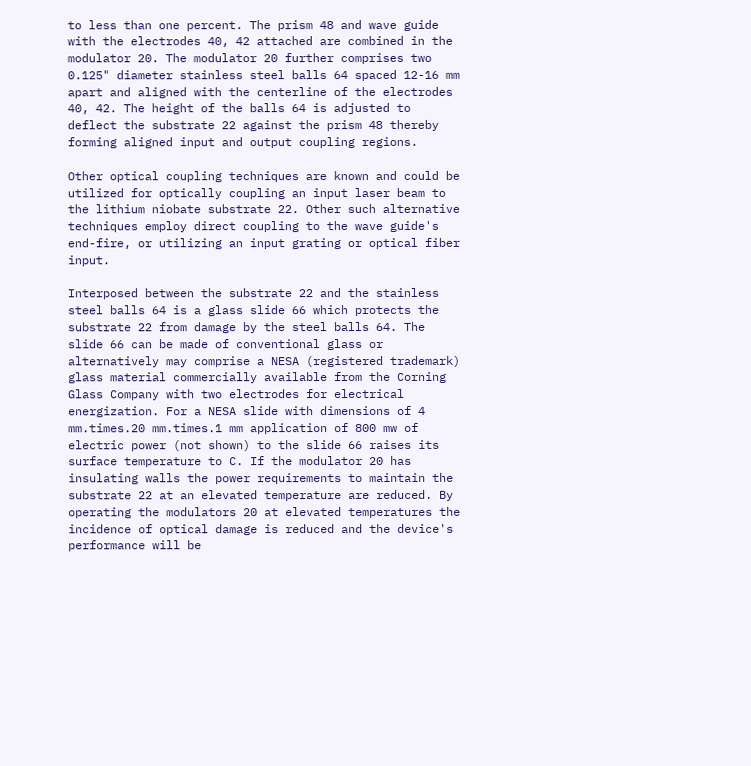to less than one percent. The prism 48 and wave guide with the electrodes 40, 42 attached are combined in the modulator 20. The modulator 20 further comprises two 0.125" diameter stainless steel balls 64 spaced 12-16 mm apart and aligned with the centerline of the electrodes 40, 42. The height of the balls 64 is adjusted to deflect the substrate 22 against the prism 48 thereby forming aligned input and output coupling regions.

Other optical coupling techniques are known and could be utilized for optically coupling an input laser beam to the lithium niobate substrate 22. Other such alternative techniques employ direct coupling to the wave guide's end-fire, or utilizing an input grating or optical fiber input.

Interposed between the substrate 22 and the stainless steel balls 64 is a glass slide 66 which protects the substrate 22 from damage by the steel balls 64. The slide 66 can be made of conventional glass or alternatively may comprise a NESA (registered trademark) glass material commercially available from the Corning Glass Company with two electrodes for electrical energization. For a NESA slide with dimensions of 4 mm.times.20 mm.times.1 mm application of 800 mw of electric power (not shown) to the slide 66 raises its surface temperature to C. If the modulator 20 has insulating walls the power requirements to maintain the substrate 22 at an elevated temperature are reduced. By operating the modulators 20 at elevated temperatures the incidence of optical damage is reduced and the device's performance will be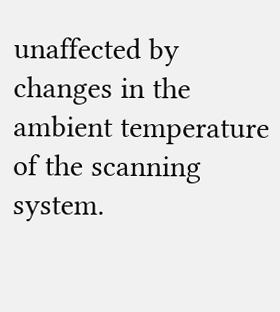unaffected by changes in the ambient temperature of the scanning system.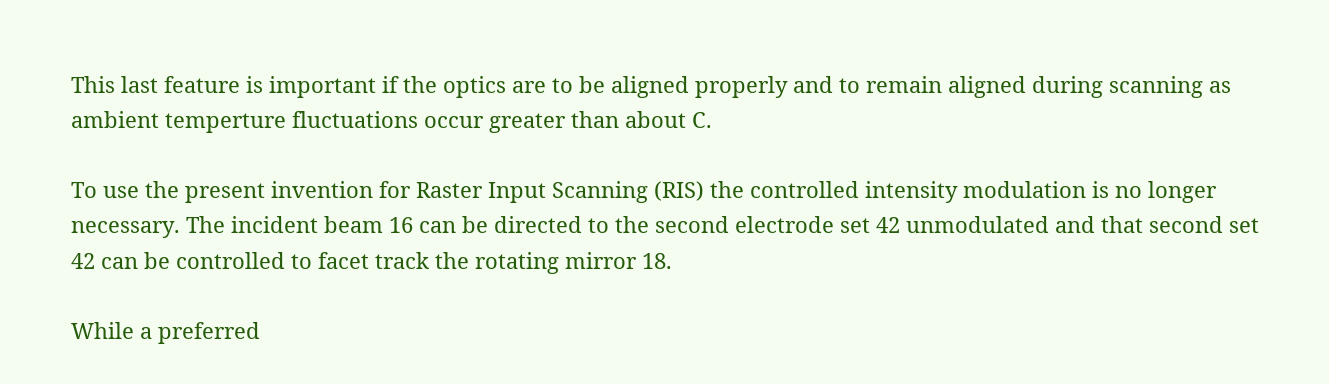This last feature is important if the optics are to be aligned properly and to remain aligned during scanning as ambient temperture fluctuations occur greater than about C.

To use the present invention for Raster Input Scanning (RIS) the controlled intensity modulation is no longer necessary. The incident beam 16 can be directed to the second electrode set 42 unmodulated and that second set 42 can be controlled to facet track the rotating mirror 18.

While a preferred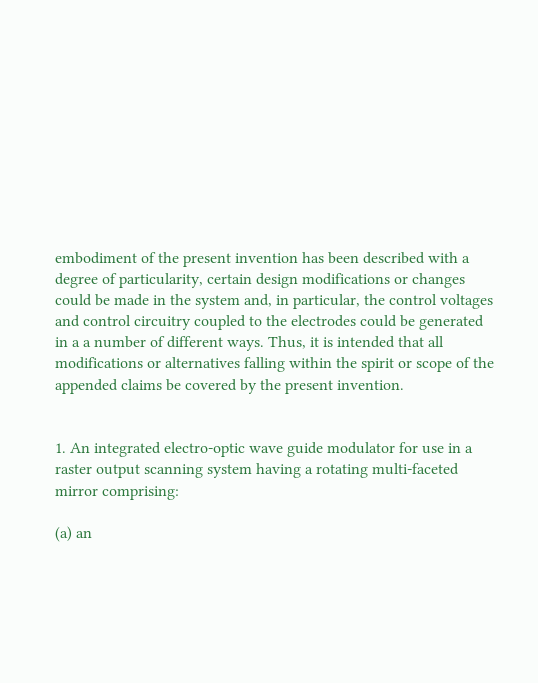embodiment of the present invention has been described with a degree of particularity, certain design modifications or changes could be made in the system and, in particular, the control voltages and control circuitry coupled to the electrodes could be generated in a a number of different ways. Thus, it is intended that all modifications or alternatives falling within the spirit or scope of the appended claims be covered by the present invention.


1. An integrated electro-optic wave guide modulator for use in a raster output scanning system having a rotating multi-faceted mirror comprising:

(a) an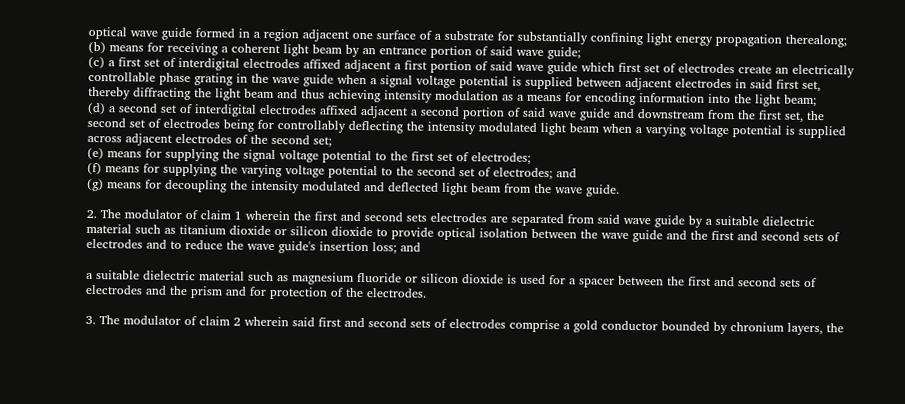optical wave guide formed in a region adjacent one surface of a substrate for substantially confining light energy propagation therealong;
(b) means for receiving a coherent light beam by an entrance portion of said wave guide;
(c) a first set of interdigital electrodes affixed adjacent a first portion of said wave guide which first set of electrodes create an electrically controllable phase grating in the wave guide when a signal voltage potential is supplied between adjacent electrodes in said first set, thereby diffracting the light beam and thus achieving intensity modulation as a means for encoding information into the light beam;
(d) a second set of interdigital electrodes affixed adjacent a second portion of said wave guide and downstream from the first set, the second set of electrodes being for controllably deflecting the intensity modulated light beam when a varying voltage potential is supplied across adjacent electrodes of the second set;
(e) means for supplying the signal voltage potential to the first set of electrodes;
(f) means for supplying the varying voltage potential to the second set of electrodes; and
(g) means for decoupling the intensity modulated and deflected light beam from the wave guide.

2. The modulator of claim 1 wherein the first and second sets electrodes are separated from said wave guide by a suitable dielectric material such as titanium dioxide or silicon dioxide to provide optical isolation between the wave guide and the first and second sets of electrodes and to reduce the wave guide's insertion loss; and

a suitable dielectric material such as magnesium fluoride or silicon dioxide is used for a spacer between the first and second sets of electrodes and the prism and for protection of the electrodes.

3. The modulator of claim 2 wherein said first and second sets of electrodes comprise a gold conductor bounded by chronium layers, the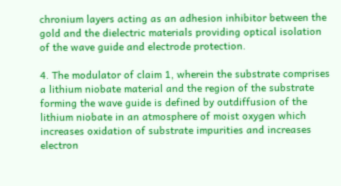chronium layers acting as an adhesion inhibitor between the gold and the dielectric materials providing optical isolation of the wave guide and electrode protection.

4. The modulator of claim 1, wherein the substrate comprises a lithium niobate material and the region of the substrate forming the wave guide is defined by outdiffusion of the lithium niobate in an atmosphere of moist oxygen which increases oxidation of substrate impurities and increases electron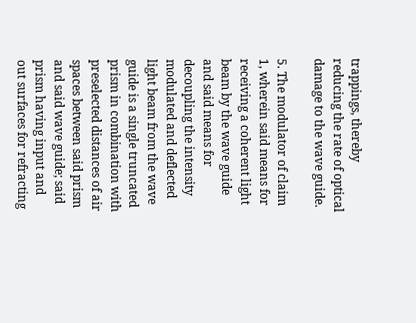trappings, thereby reducing the rate of optical damage to the wave guide.

5. The modulator of claim 1, wherein said means for receiving a coherent light beam by the wave guide and said means for decoupling the intensity modulated and deflected light beam from the wave guide is a single truncated prism in combination with preselected distances of air spaces between said prism and said wave guide; said prism having input and out surfaces for refracting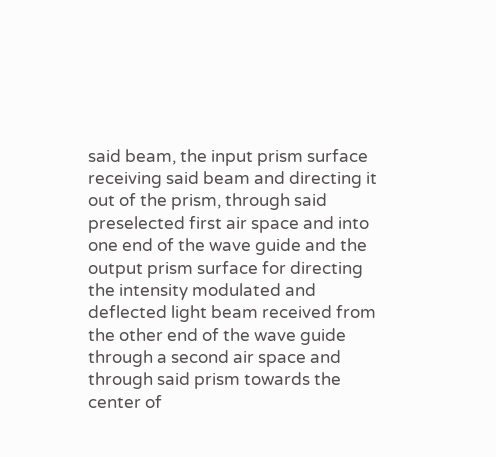said beam, the input prism surface receiving said beam and directing it out of the prism, through said preselected first air space and into one end of the wave guide and the output prism surface for directing the intensity modulated and deflected light beam received from the other end of the wave guide through a second air space and through said prism towards the center of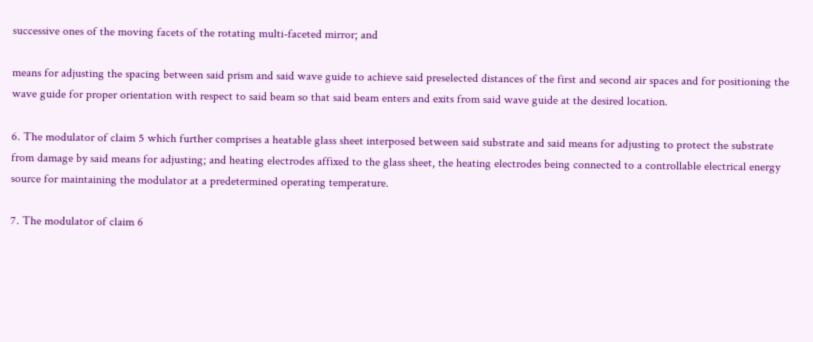successive ones of the moving facets of the rotating multi-faceted mirror; and

means for adjusting the spacing between said prism and said wave guide to achieve said preselected distances of the first and second air spaces and for positioning the wave guide for proper orientation with respect to said beam so that said beam enters and exits from said wave guide at the desired location.

6. The modulator of claim 5 which further comprises a heatable glass sheet interposed between said substrate and said means for adjusting to protect the substrate from damage by said means for adjusting; and heating electrodes affixed to the glass sheet, the heating electrodes being connected to a controllable electrical energy source for maintaining the modulator at a predetermined operating temperature.

7. The modulator of claim 6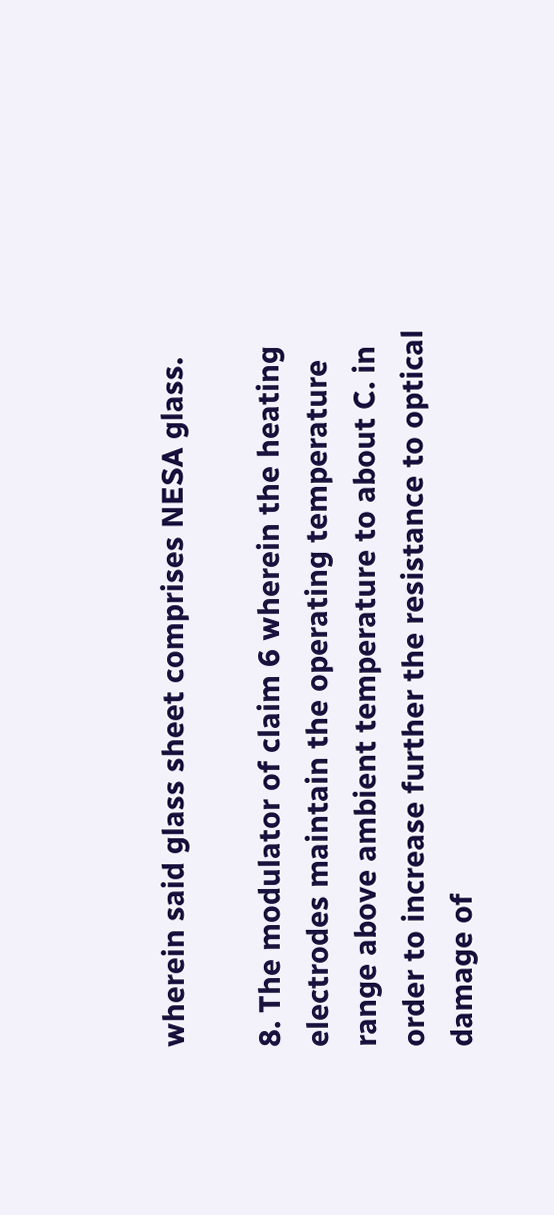wherein said glass sheet comprises NESA glass.

8. The modulator of claim 6 wherein the heating electrodes maintain the operating temperature range above ambient temperature to about C. in order to increase further the resistance to optical damage of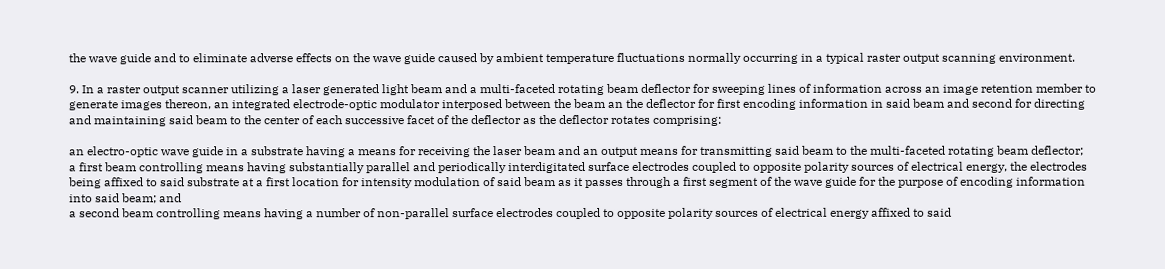the wave guide and to eliminate adverse effects on the wave guide caused by ambient temperature fluctuations normally occurring in a typical raster output scanning environment.

9. In a raster output scanner utilizing a laser generated light beam and a multi-faceted rotating beam deflector for sweeping lines of information across an image retention member to generate images thereon, an integrated electrode-optic modulator interposed between the beam an the deflector for first encoding information in said beam and second for directing and maintaining said beam to the center of each successive facet of the deflector as the deflector rotates comprising:

an electro-optic wave guide in a substrate having a means for receiving the laser beam and an output means for transmitting said beam to the multi-faceted rotating beam deflector;
a first beam controlling means having substantially parallel and periodically interdigitated surface electrodes coupled to opposite polarity sources of electrical energy, the electrodes being affixed to said substrate at a first location for intensity modulation of said beam as it passes through a first segment of the wave guide for the purpose of encoding information into said beam; and
a second beam controlling means having a number of non-parallel surface electrodes coupled to opposite polarity sources of electrical energy affixed to said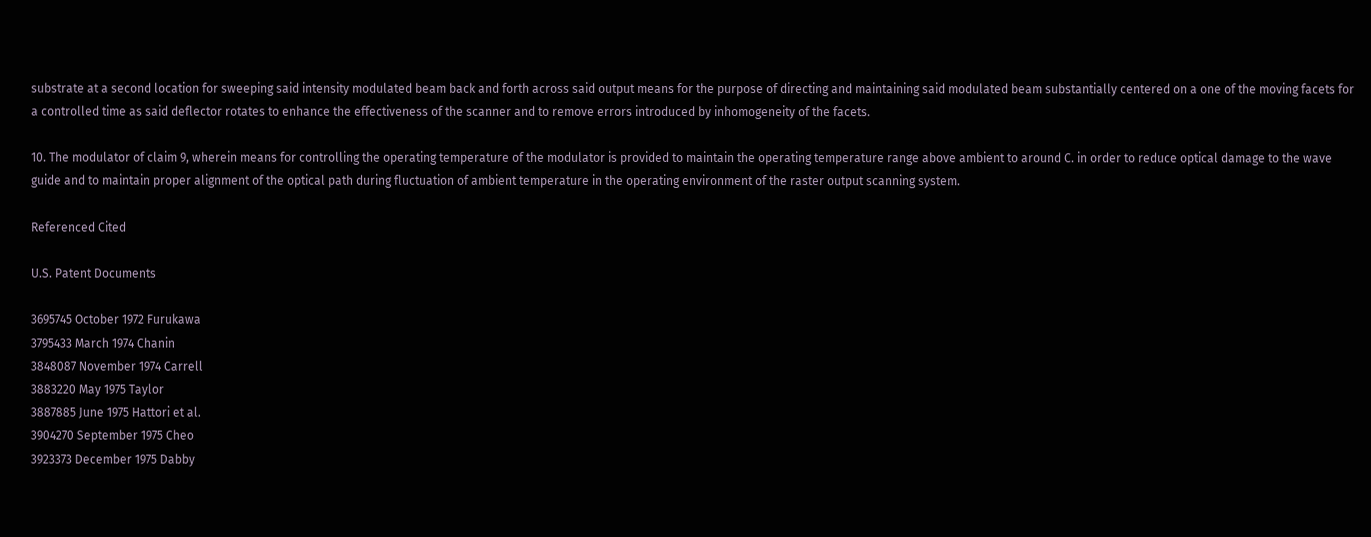substrate at a second location for sweeping said intensity modulated beam back and forth across said output means for the purpose of directing and maintaining said modulated beam substantially centered on a one of the moving facets for a controlled time as said deflector rotates to enhance the effectiveness of the scanner and to remove errors introduced by inhomogeneity of the facets.

10. The modulator of claim 9, wherein means for controlling the operating temperature of the modulator is provided to maintain the operating temperature range above ambient to around C. in order to reduce optical damage to the wave guide and to maintain proper alignment of the optical path during fluctuation of ambient temperature in the operating environment of the raster output scanning system.

Referenced Cited

U.S. Patent Documents

3695745 October 1972 Furukawa
3795433 March 1974 Chanin
3848087 November 1974 Carrell
3883220 May 1975 Taylor
3887885 June 1975 Hattori et al.
3904270 September 1975 Cheo
3923373 December 1975 Dabby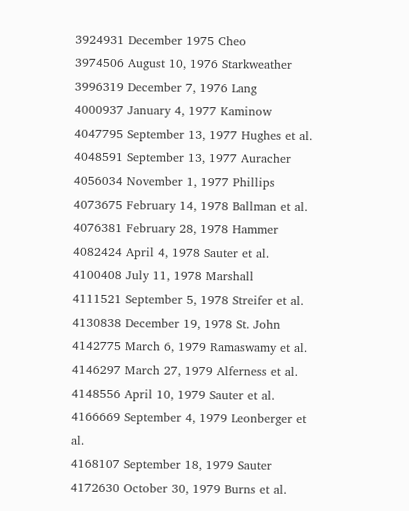3924931 December 1975 Cheo
3974506 August 10, 1976 Starkweather
3996319 December 7, 1976 Lang
4000937 January 4, 1977 Kaminow
4047795 September 13, 1977 Hughes et al.
4048591 September 13, 1977 Auracher
4056034 November 1, 1977 Phillips
4073675 February 14, 1978 Ballman et al.
4076381 February 28, 1978 Hammer
4082424 April 4, 1978 Sauter et al.
4100408 July 11, 1978 Marshall
4111521 September 5, 1978 Streifer et al.
4130838 December 19, 1978 St. John
4142775 March 6, 1979 Ramaswamy et al.
4146297 March 27, 1979 Alferness et al.
4148556 April 10, 1979 Sauter et al.
4166669 September 4, 1979 Leonberger et al.
4168107 September 18, 1979 Sauter
4172630 October 30, 1979 Burns et al.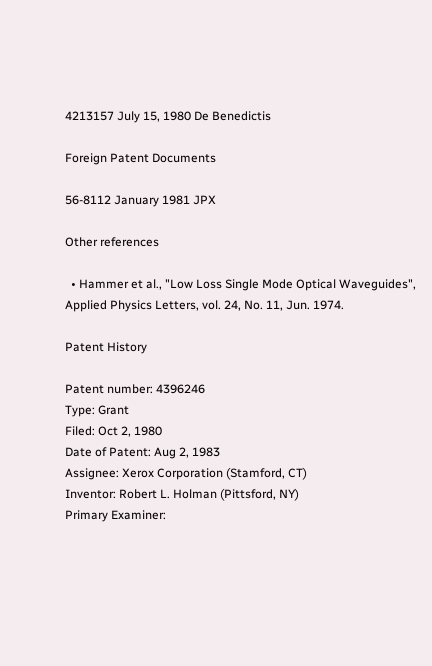4213157 July 15, 1980 De Benedictis

Foreign Patent Documents

56-8112 January 1981 JPX

Other references

  • Hammer et al., "Low Loss Single Mode Optical Waveguides", Applied Physics Letters, vol. 24, No. 11, Jun. 1974.

Patent History

Patent number: 4396246
Type: Grant
Filed: Oct 2, 1980
Date of Patent: Aug 2, 1983
Assignee: Xerox Corporation (Stamford, CT)
Inventor: Robert L. Holman (Pittsford, NY)
Primary Examiner: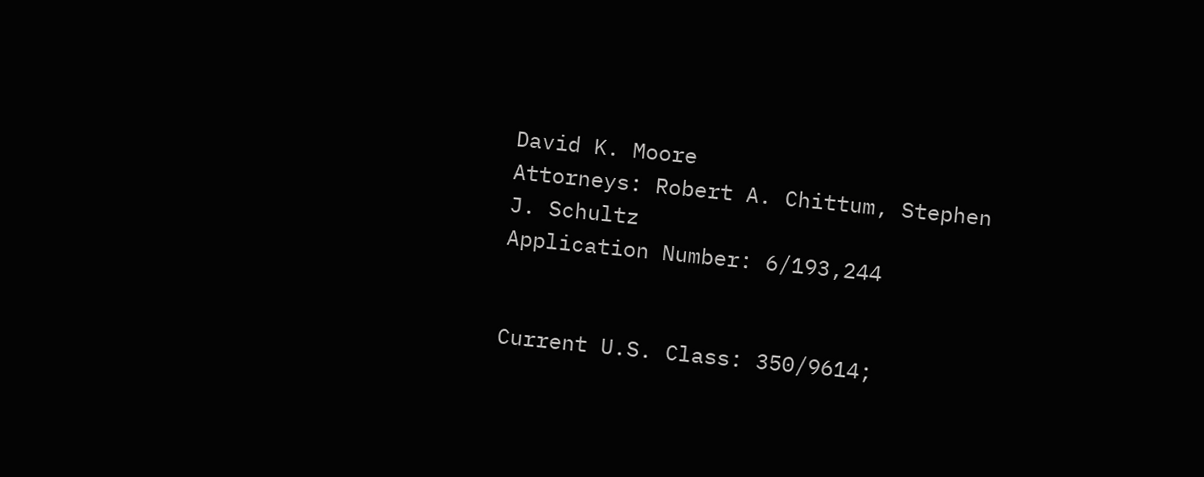David K. Moore
Attorneys: Robert A. Chittum, Stephen J. Schultz
Application Number: 6/193,244


Current U.S. Class: 350/9614;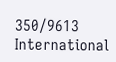350/9613
International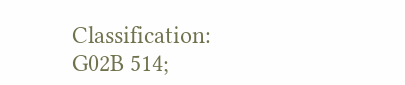Classification: G02B 514;